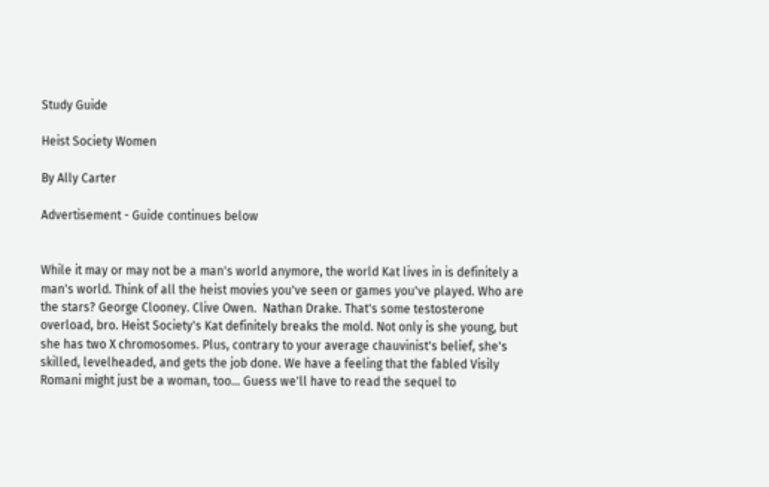Study Guide

Heist Society Women

By Ally Carter

Advertisement - Guide continues below


While it may or may not be a man's world anymore, the world Kat lives in is definitely a man's world. Think of all the heist movies you've seen or games you've played. Who are the stars? George Clooney. Clive Owen.  Nathan Drake. That's some testosterone overload, bro. Heist Society's Kat definitely breaks the mold. Not only is she young, but she has two X chromosomes. Plus, contrary to your average chauvinist's belief, she's skilled, levelheaded, and gets the job done. We have a feeling that the fabled Visily Romani might just be a woman, too… Guess we'll have to read the sequel to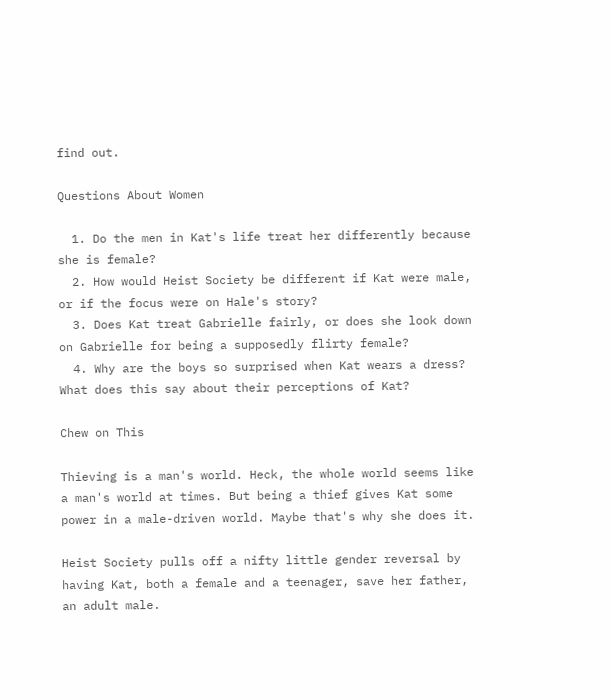find out.

Questions About Women

  1. Do the men in Kat's life treat her differently because she is female?
  2. How would Heist Society be different if Kat were male, or if the focus were on Hale's story?
  3. Does Kat treat Gabrielle fairly, or does she look down on Gabrielle for being a supposedly flirty female?
  4. Why are the boys so surprised when Kat wears a dress? What does this say about their perceptions of Kat?

Chew on This

Thieving is a man's world. Heck, the whole world seems like a man's world at times. But being a thief gives Kat some power in a male-driven world. Maybe that's why she does it.

Heist Society pulls off a nifty little gender reversal by having Kat, both a female and a teenager, save her father, an adult male.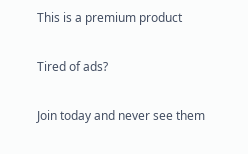This is a premium product

Tired of ads?

Join today and never see them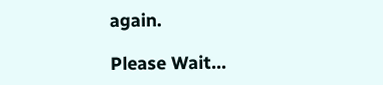again.

Please Wait...